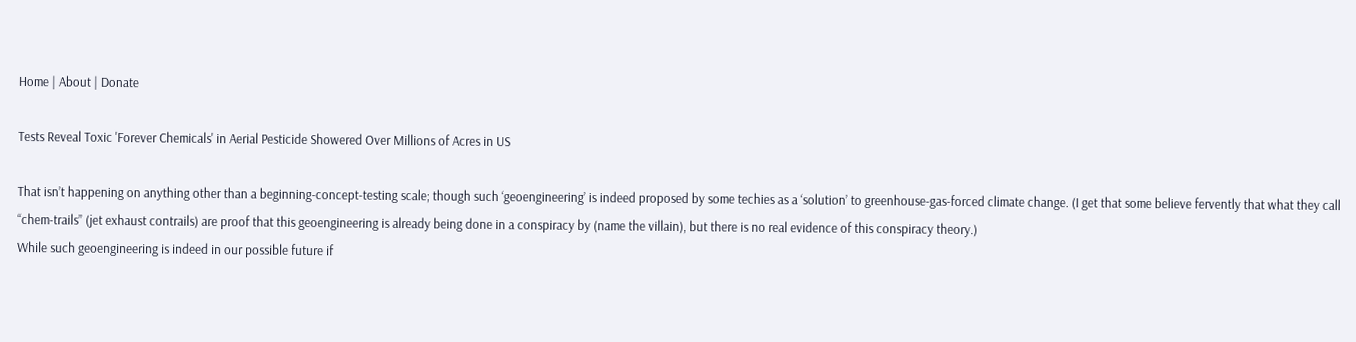Home | About | Donate

Tests Reveal Toxic 'Forever Chemicals' in Aerial Pesticide Showered Over Millions of Acres in US

That isn’t happening on anything other than a beginning-concept-testing scale; though such ‘geoengineering’ is indeed proposed by some techies as a ‘solution’ to greenhouse-gas-forced climate change. (I get that some believe fervently that what they call “chem-trails” (jet exhaust contrails) are proof that this geoengineering is already being done in a conspiracy by (name the villain), but there is no real evidence of this conspiracy theory.)
While such geoengineering is indeed in our possible future if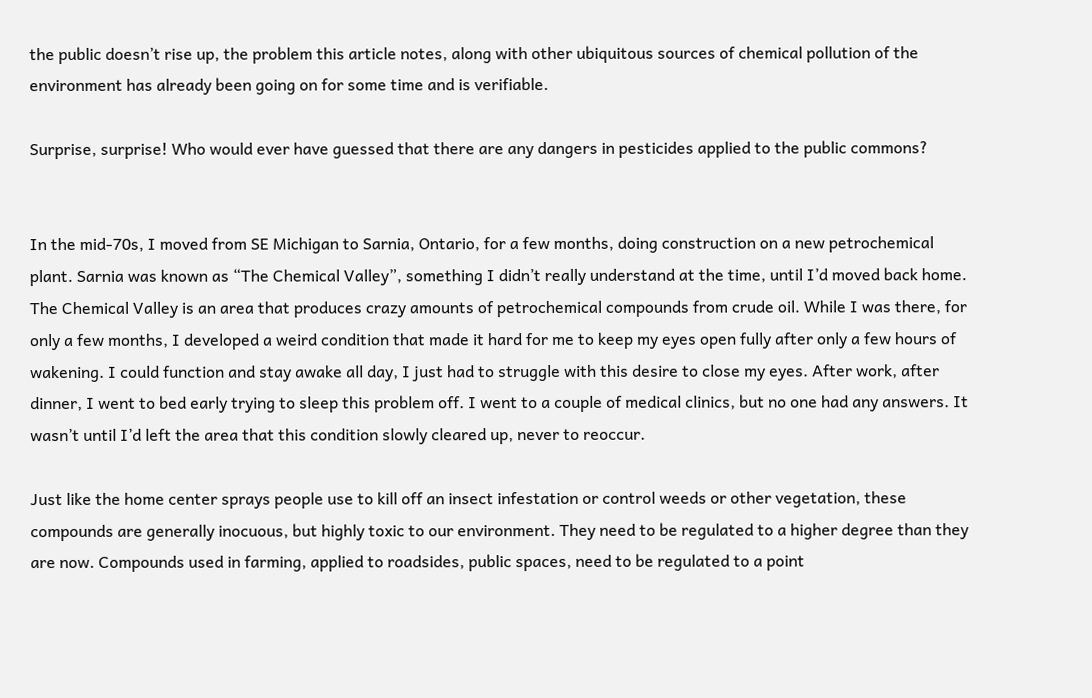the public doesn’t rise up, the problem this article notes, along with other ubiquitous sources of chemical pollution of the environment has already been going on for some time and is verifiable.

Surprise, surprise! Who would ever have guessed that there are any dangers in pesticides applied to the public commons?


In the mid-70s, I moved from SE Michigan to Sarnia, Ontario, for a few months, doing construction on a new petrochemical plant. Sarnia was known as “The Chemical Valley”, something I didn’t really understand at the time, until I’d moved back home. The Chemical Valley is an area that produces crazy amounts of petrochemical compounds from crude oil. While I was there, for only a few months, I developed a weird condition that made it hard for me to keep my eyes open fully after only a few hours of wakening. I could function and stay awake all day, I just had to struggle with this desire to close my eyes. After work, after dinner, I went to bed early trying to sleep this problem off. I went to a couple of medical clinics, but no one had any answers. It wasn’t until I’d left the area that this condition slowly cleared up, never to reoccur.

Just like the home center sprays people use to kill off an insect infestation or control weeds or other vegetation, these compounds are generally inocuous, but highly toxic to our environment. They need to be regulated to a higher degree than they are now. Compounds used in farming, applied to roadsides, public spaces, need to be regulated to a point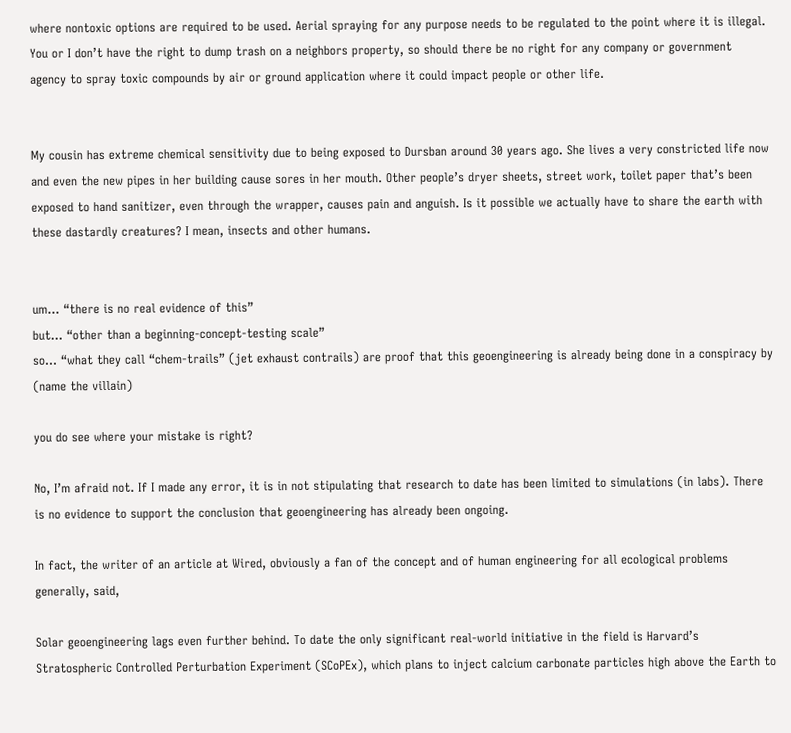where nontoxic options are required to be used. Aerial spraying for any purpose needs to be regulated to the point where it is illegal. You or I don’t have the right to dump trash on a neighbors property, so should there be no right for any company or government agency to spray toxic compounds by air or ground application where it could impact people or other life.


My cousin has extreme chemical sensitivity due to being exposed to Dursban around 30 years ago. She lives a very constricted life now and even the new pipes in her building cause sores in her mouth. Other people’s dryer sheets, street work, toilet paper that’s been exposed to hand sanitizer, even through the wrapper, causes pain and anguish. Is it possible we actually have to share the earth with these dastardly creatures? I mean, insects and other humans.


um… “there is no real evidence of this”
but… “other than a beginning-concept-testing scale”
so… “what they call “chem-trails” (jet exhaust contrails) are proof that this geoengineering is already being done in a conspiracy by (name the villain)

you do see where your mistake is right?

No, I’m afraid not. If I made any error, it is in not stipulating that research to date has been limited to simulations (in labs). There is no evidence to support the conclusion that geoengineering has already been ongoing.

In fact, the writer of an article at Wired, obviously a fan of the concept and of human engineering for all ecological problems generally, said,

Solar geoengineering lags even further behind. To date the only significant real-world initiative in the field is Harvard’s Stratospheric Controlled Perturbation Experiment (SCoPEx), which plans to inject calcium carbonate particles high above the Earth to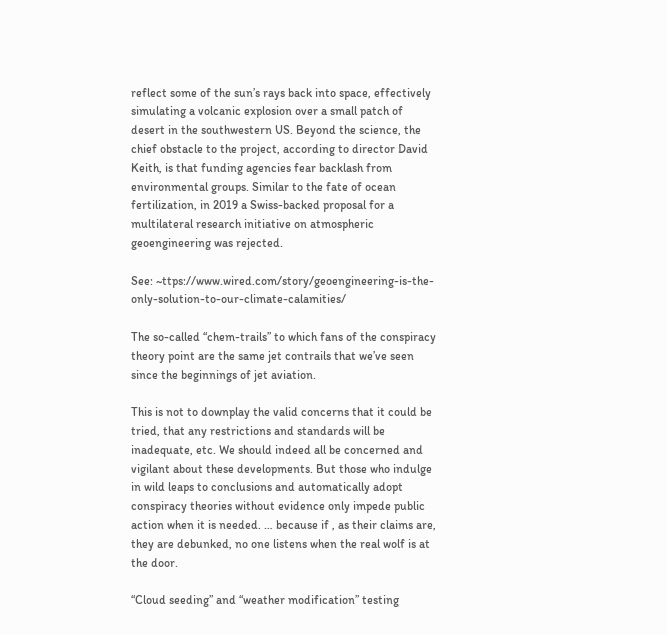reflect some of the sun’s rays back into space, effectively simulating a volcanic explosion over a small patch of desert in the southwestern US. Beyond the science, the chief obstacle to the project, according to director David Keith, is that funding agencies fear backlash from environmental groups. Similar to the fate of ocean fertilization, in 2019 a Swiss-backed proposal for a multilateral research initiative on atmospheric geoengineering was rejected.

See: ~ttps://www.wired.com/story/geoengineering-is-the-only-solution-to-our-climate-calamities/

The so-called “chem-trails” to which fans of the conspiracy theory point are the same jet contrails that we’ve seen since the beginnings of jet aviation.

This is not to downplay the valid concerns that it could be tried, that any restrictions and standards will be inadequate, etc. We should indeed all be concerned and vigilant about these developments. But those who indulge in wild leaps to conclusions and automatically adopt conspiracy theories without evidence only impede public action when it is needed. … because if , as their claims are, they are debunked, no one listens when the real wolf is at the door.

“Cloud seeding” and “weather modification” testing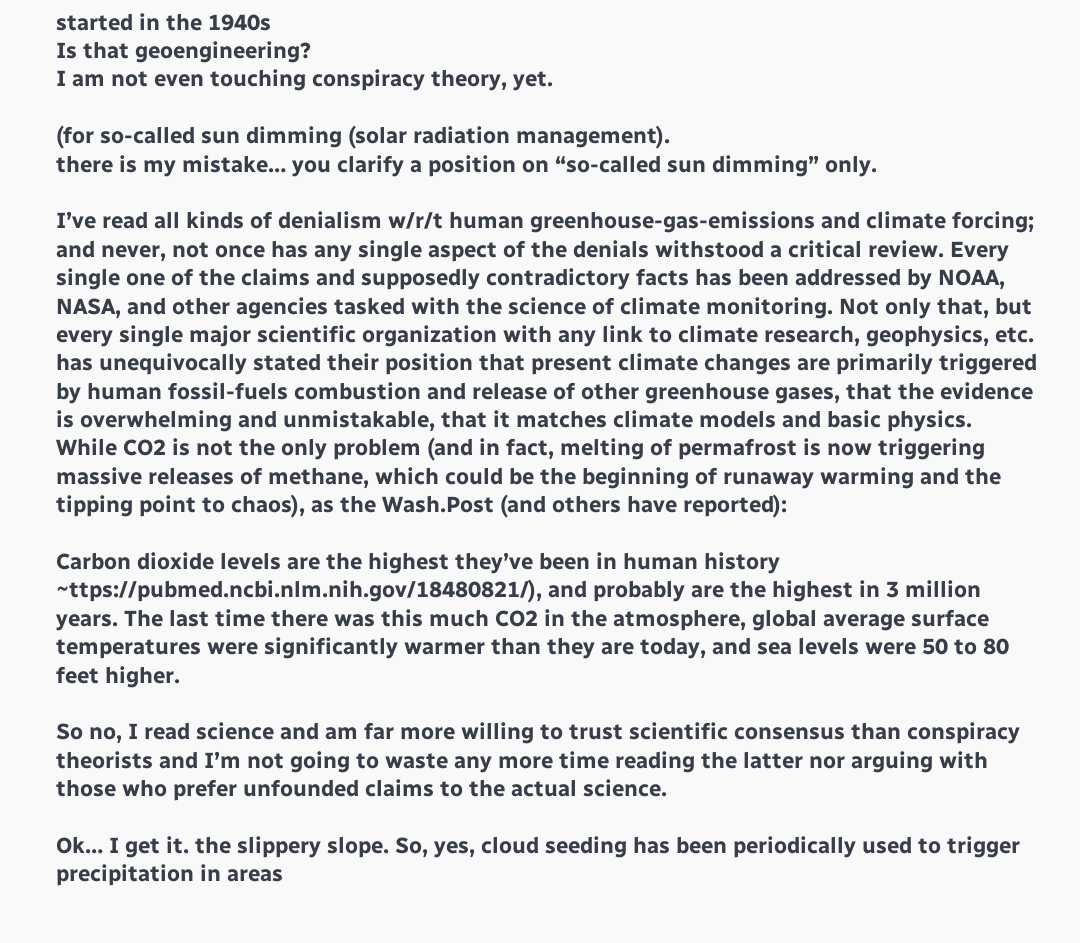started in the 1940s
Is that geoengineering?
I am not even touching conspiracy theory, yet.

(for so-called sun dimming (solar radiation management).
there is my mistake… you clarify a position on “so-called sun dimming” only.

I’ve read all kinds of denialism w/r/t human greenhouse-gas-emissions and climate forcing; and never, not once has any single aspect of the denials withstood a critical review. Every single one of the claims and supposedly contradictory facts has been addressed by NOAA, NASA, and other agencies tasked with the science of climate monitoring. Not only that, but every single major scientific organization with any link to climate research, geophysics, etc. has unequivocally stated their position that present climate changes are primarily triggered by human fossil-fuels combustion and release of other greenhouse gases, that the evidence is overwhelming and unmistakable, that it matches climate models and basic physics.
While CO2 is not the only problem (and in fact, melting of permafrost is now triggering massive releases of methane, which could be the beginning of runaway warming and the tipping point to chaos), as the Wash.Post (and others have reported):

Carbon dioxide levels are the highest they’ve been in human history ~ttps://pubmed.ncbi.nlm.nih.gov/18480821/), and probably are the highest in 3 million years. The last time there was this much CO2 in the atmosphere, global average surface temperatures were significantly warmer than they are today, and sea levels were 50 to 80 feet higher.

So no, I read science and am far more willing to trust scientific consensus than conspiracy theorists and I’m not going to waste any more time reading the latter nor arguing with those who prefer unfounded claims to the actual science.

Ok… I get it. the slippery slope. So, yes, cloud seeding has been periodically used to trigger precipitation in areas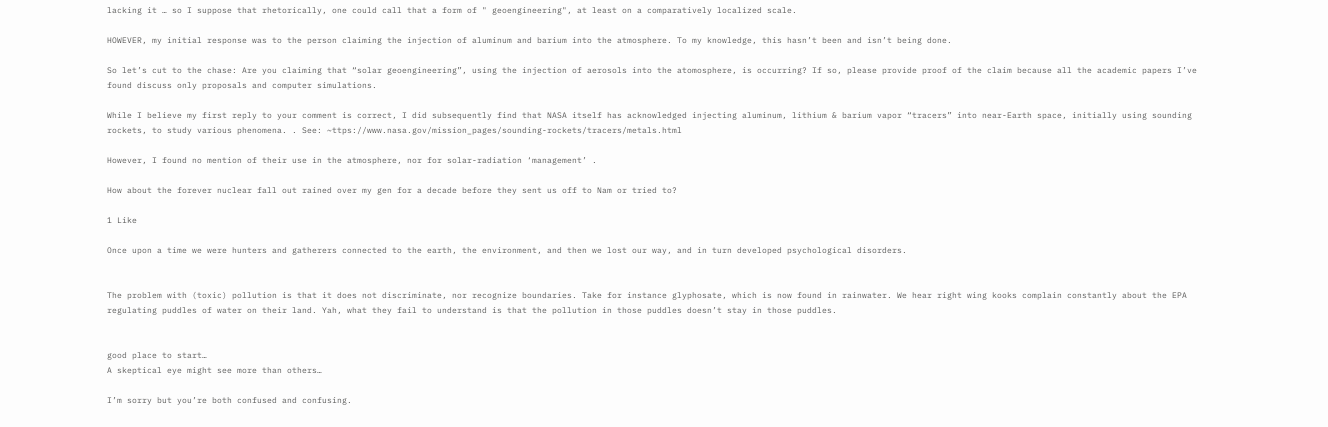lacking it … so I suppose that rhetorically, one could call that a form of " geoengineering", at least on a comparatively localized scale.

HOWEVER, my initial response was to the person claiming the injection of aluminum and barium into the atmosphere. To my knowledge, this hasn’t been and isn’t being done.

So let’s cut to the chase: Are you claiming that “solar geoengineering”, using the injection of aerosols into the atomosphere, is occurring? If so, please provide proof of the claim because all the academic papers I’ve found discuss only proposals and computer simulations.

While I believe my first reply to your comment is correct, I did subsequently find that NASA itself has acknowledged injecting aluminum, lithium & barium vapor “tracers” into near-Earth space, initially using sounding rockets, to study various phenomena. . See: ~ttps://www.nasa.gov/mission_pages/sounding-rockets/tracers/metals.html

However, I found no mention of their use in the atmosphere, nor for solar-radiation ‘management’ .

How about the forever nuclear fall out rained over my gen for a decade before they sent us off to Nam or tried to?

1 Like

Once upon a time we were hunters and gatherers connected to the earth, the environment, and then we lost our way, and in turn developed psychological disorders.


The problem with (toxic) pollution is that it does not discriminate, nor recognize boundaries. Take for instance glyphosate, which is now found in rainwater. We hear right wing kooks complain constantly about the EPA regulating puddles of water on their land. Yah, what they fail to understand is that the pollution in those puddles doesn’t stay in those puddles.


good place to start…
A skeptical eye might see more than others…

I’m sorry but you’re both confused and confusing.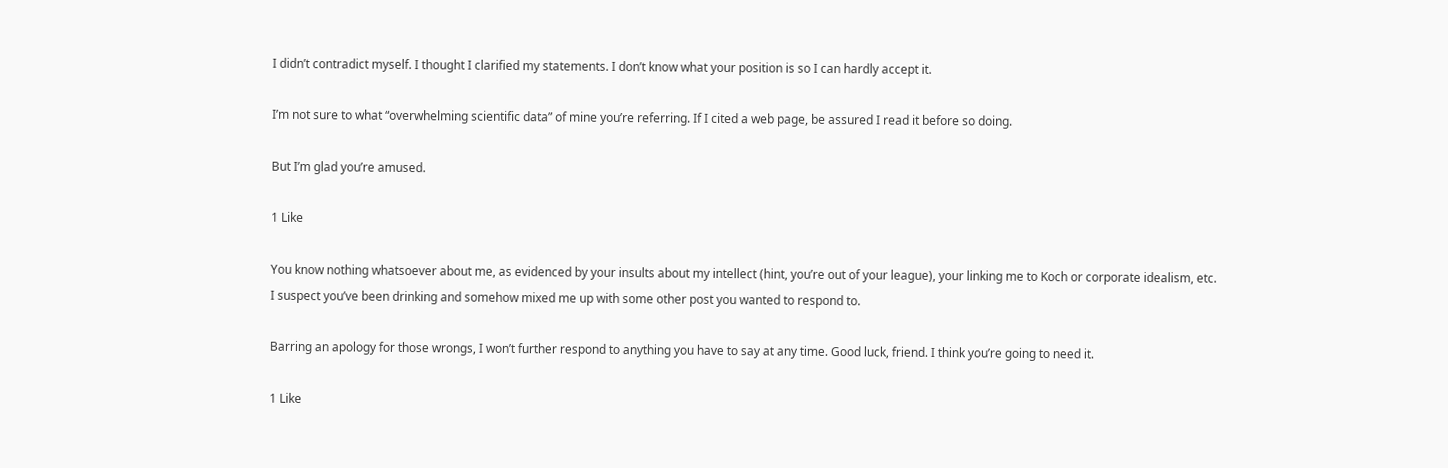I didn’t contradict myself. I thought I clarified my statements. I don’t know what your position is so I can hardly accept it.

I’m not sure to what “overwhelming scientific data” of mine you’re referring. If I cited a web page, be assured I read it before so doing.

But I’m glad you’re amused.

1 Like

You know nothing whatsoever about me, as evidenced by your insults about my intellect (hint, you’re out of your league), your linking me to Koch or corporate idealism, etc.
I suspect you’ve been drinking and somehow mixed me up with some other post you wanted to respond to.

Barring an apology for those wrongs, I won’t further respond to anything you have to say at any time. Good luck, friend. I think you’re going to need it.

1 Like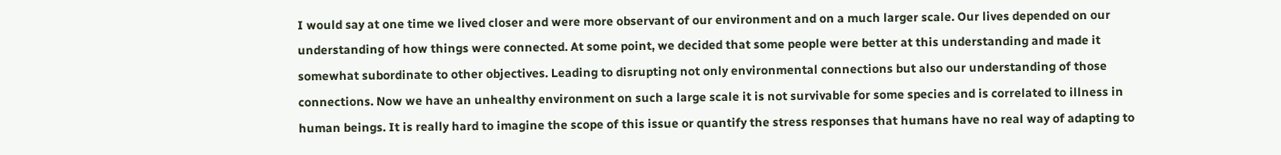I would say at one time we lived closer and were more observant of our environment and on a much larger scale. Our lives depended on our understanding of how things were connected. At some point, we decided that some people were better at this understanding and made it somewhat subordinate to other objectives. Leading to disrupting not only environmental connections but also our understanding of those connections. Now we have an unhealthy environment on such a large scale it is not survivable for some species and is correlated to illness in human beings. It is really hard to imagine the scope of this issue or quantify the stress responses that humans have no real way of adapting to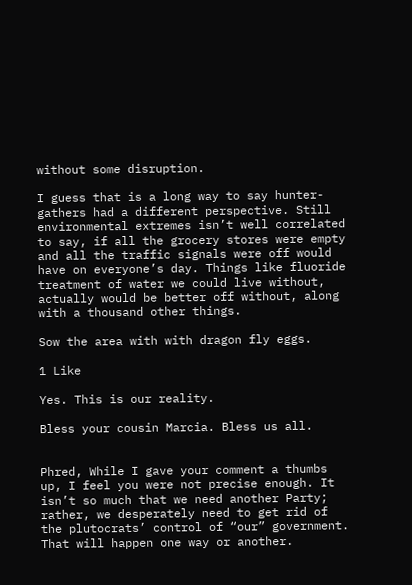without some disruption.

I guess that is a long way to say hunter-gathers had a different perspective. Still environmental extremes isn’t well correlated to say, if all the grocery stores were empty and all the traffic signals were off would have on everyone’s day. Things like fluoride treatment of water we could live without, actually would be better off without, along with a thousand other things.

Sow the area with with dragon fly eggs.

1 Like

Yes. This is our reality.

Bless your cousin Marcia. Bless us all.


Phred, While I gave your comment a thumbs up, I feel you were not precise enough. It isn’t so much that we need another Party; rather, we desperately need to get rid of the plutocrats’ control of “our” government. That will happen one way or another.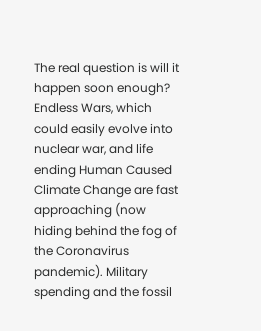The real question is will it happen soon enough? Endless Wars, which could easily evolve into nuclear war, and life ending Human Caused Climate Change are fast approaching (now hiding behind the fog of the Coronavirus pandemic). Military spending and the fossil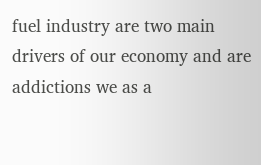fuel industry are two main drivers of our economy and are addictions we as a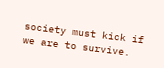society must kick if we are to survive.